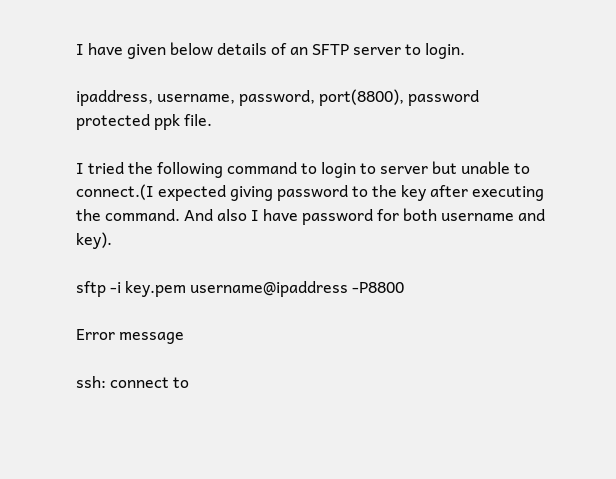I have given below details of an SFTP server to login.

ipaddress, username, password, port(8800), password protected ppk file.

I tried the following command to login to server but unable to connect.(I expected giving password to the key after executing the command. And also I have password for both username and key).

sftp -i key.pem username@ipaddress -P8800

Error message

ssh: connect to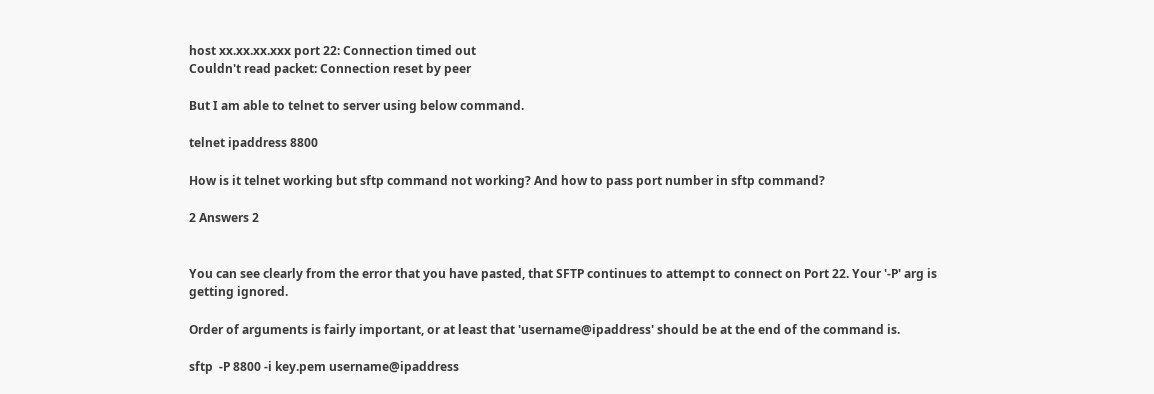host xx.xx.xx.xxx port 22: Connection timed out
Couldn't read packet: Connection reset by peer

But I am able to telnet to server using below command.

telnet ipaddress 8800

How is it telnet working but sftp command not working? And how to pass port number in sftp command?

2 Answers 2


You can see clearly from the error that you have pasted, that SFTP continues to attempt to connect on Port 22. Your '-P' arg is getting ignored.

Order of arguments is fairly important, or at least that 'username@ipaddress' should be at the end of the command is.

sftp  -P 8800 -i key.pem username@ipaddress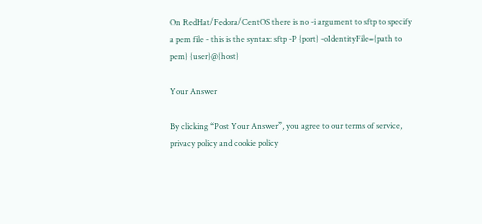On RedHat/Fedora/CentOS there is no -i argument to sftp to specify a pem file - this is the syntax: sftp -P {port} -oIdentityFile={path to pem} {user}@{host}

Your Answer

By clicking “Post Your Answer”, you agree to our terms of service, privacy policy and cookie policy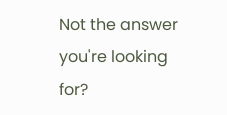Not the answer you're looking for?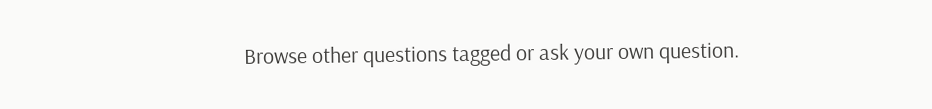Browse other questions tagged or ask your own question.